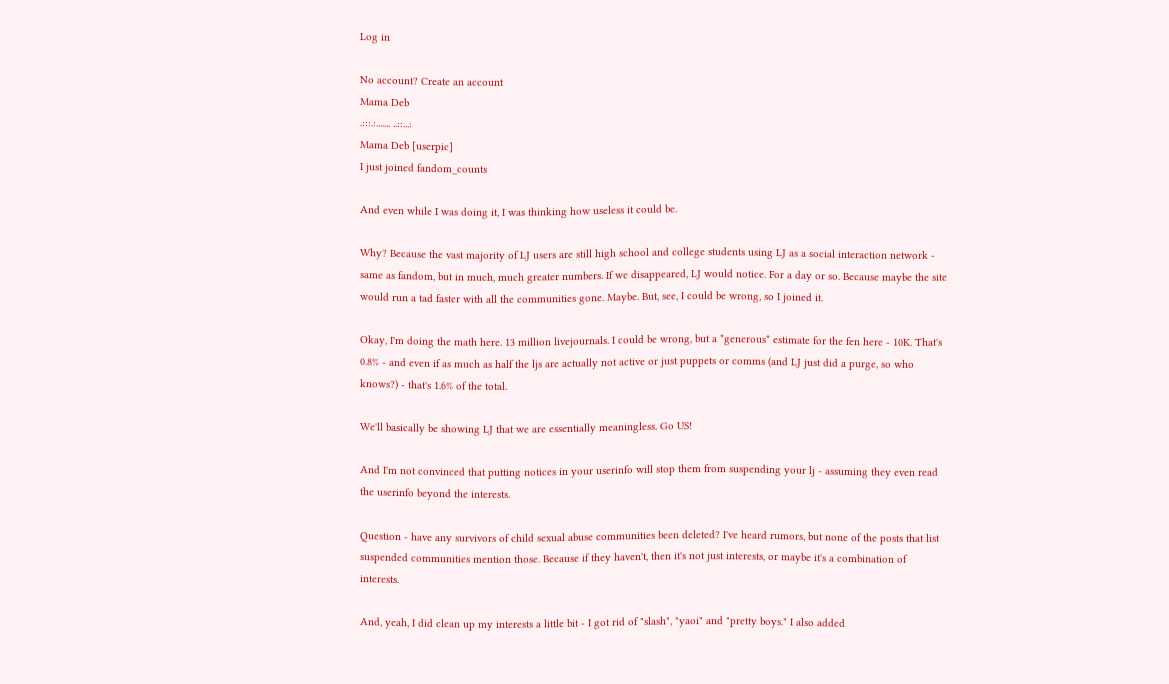Log in

No account? Create an account
Mama Deb
.:::.:....... ..::...:
Mama Deb [userpic]
I just joined fandom_counts

And even while I was doing it, I was thinking how useless it could be.

Why? Because the vast majority of LJ users are still high school and college students using LJ as a social interaction network - same as fandom, but in much, much greater numbers. If we disappeared, LJ would notice. For a day or so. Because maybe the site would run a tad faster with all the communities gone. Maybe. But, see, I could be wrong, so I joined it.

Okay, I'm doing the math here. 13 million livejournals. I could be wrong, but a *generous* estimate for the fen here - 10K. That's 0.8% - and even if as much as half the ljs are actually not active or just puppets or comms (and LJ just did a purge, so who knows?) - that's 1.6% of the total.

We'll basically be showing LJ that we are essentially meaningless. Go US!

And I'm not convinced that putting notices in your userinfo will stop them from suspending your lj - assuming they even read the userinfo beyond the interests.

Question - have any survivors of child sexual abuse communities been deleted? I've heard rumors, but none of the posts that list suspended communities mention those. Because if they haven't, then it's not just interests, or maybe it's a combination of interests.

And, yeah, I did clean up my interests a little bit - I got rid of "slash", "yaoi" and "pretty boys." I also added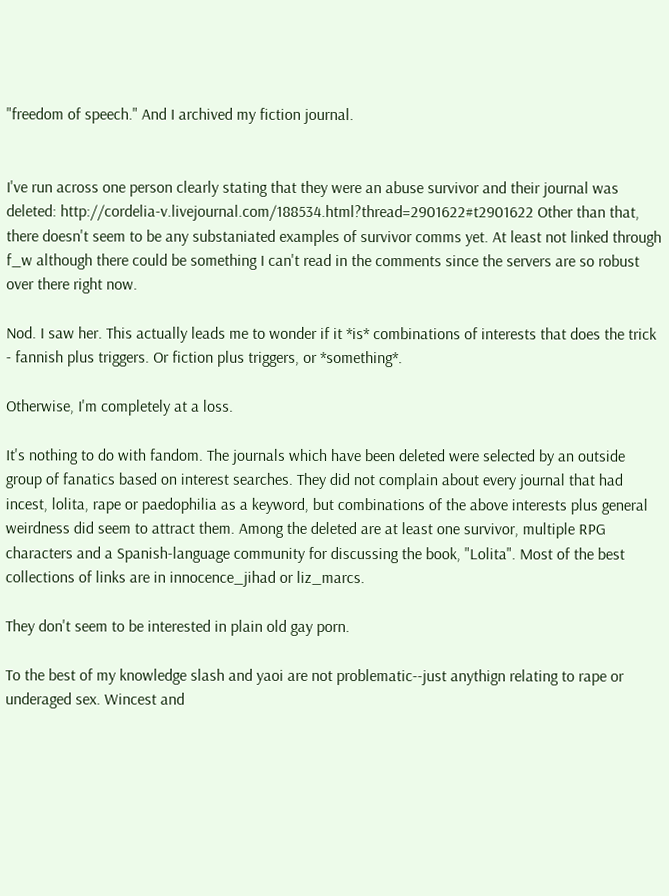"freedom of speech." And I archived my fiction journal.


I've run across one person clearly stating that they were an abuse survivor and their journal was deleted: http://cordelia-v.livejournal.com/188534.html?thread=2901622#t2901622 Other than that, there doesn't seem to be any substaniated examples of survivor comms yet. At least not linked through f_w although there could be something I can't read in the comments since the servers are so robust over there right now.

Nod. I saw her. This actually leads me to wonder if it *is* combinations of interests that does the trick - fannish plus triggers. Or fiction plus triggers, or *something*.

Otherwise, I'm completely at a loss.

It's nothing to do with fandom. The journals which have been deleted were selected by an outside group of fanatics based on interest searches. They did not complain about every journal that had incest, lolita, rape or paedophilia as a keyword, but combinations of the above interests plus general weirdness did seem to attract them. Among the deleted are at least one survivor, multiple RPG characters and a Spanish-language community for discussing the book, "Lolita". Most of the best collections of links are in innocence_jihad or liz_marcs.

They don't seem to be interested in plain old gay porn.

To the best of my knowledge slash and yaoi are not problematic--just anythign relating to rape or underaged sex. Wincest and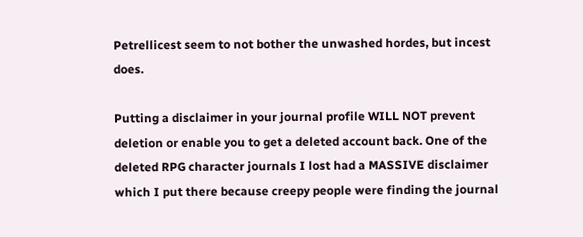Petrellicest seem to not bother the unwashed hordes, but incest does.

Putting a disclaimer in your journal profile WILL NOT prevent deletion or enable you to get a deleted account back. One of the deleted RPG character journals I lost had a MASSIVE disclaimer which I put there because creepy people were finding the journal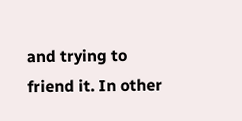and trying to friend it. In other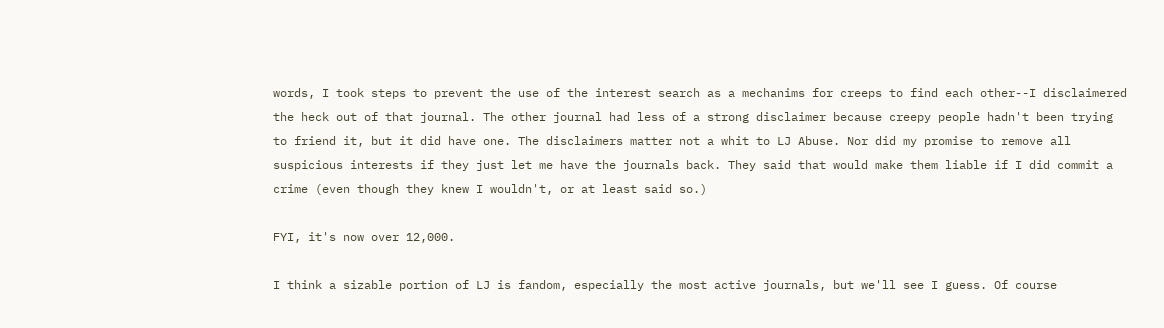words, I took steps to prevent the use of the interest search as a mechanims for creeps to find each other--I disclaimered the heck out of that journal. The other journal had less of a strong disclaimer because creepy people hadn't been trying to friend it, but it did have one. The disclaimers matter not a whit to LJ Abuse. Nor did my promise to remove all suspicious interests if they just let me have the journals back. They said that would make them liable if I did commit a crime (even though they knew I wouldn't, or at least said so.)

FYI, it's now over 12,000.

I think a sizable portion of LJ is fandom, especially the most active journals, but we'll see I guess. Of course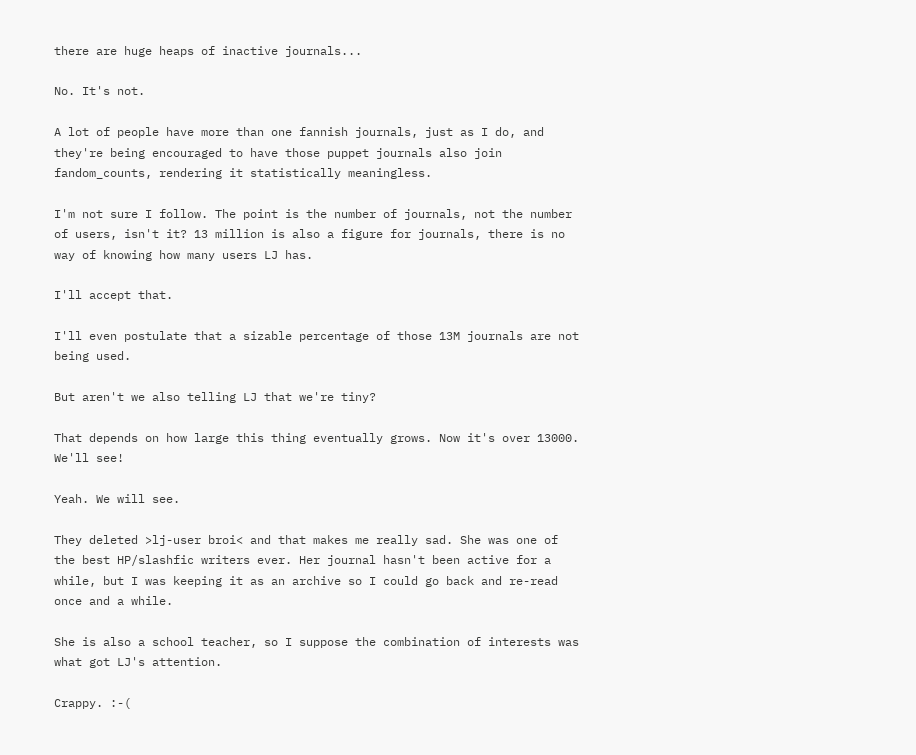there are huge heaps of inactive journals...

No. It's not.

A lot of people have more than one fannish journals, just as I do, and they're being encouraged to have those puppet journals also join fandom_counts, rendering it statistically meaningless.

I'm not sure I follow. The point is the number of journals, not the number of users, isn't it? 13 million is also a figure for journals, there is no way of knowing how many users LJ has.

I'll accept that.

I'll even postulate that a sizable percentage of those 13M journals are not being used.

But aren't we also telling LJ that we're tiny?

That depends on how large this thing eventually grows. Now it's over 13000. We'll see!

Yeah. We will see.

They deleted >lj-user broi< and that makes me really sad. She was one of the best HP/slashfic writers ever. Her journal hasn't been active for a while, but I was keeping it as an archive so I could go back and re-read once and a while.

She is also a school teacher, so I suppose the combination of interests was what got LJ's attention.

Crappy. :-(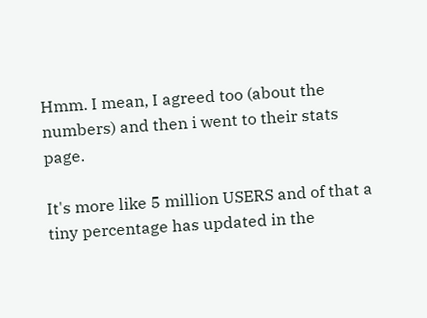Hmm. I mean, I agreed too (about the numbers) and then i went to their stats page.

It's more like 5 million USERS and of that a tiny percentage has updated in the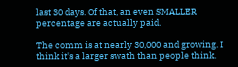last 30 days. Of that, an even SMALLER percentage are actually paid.

The comm is at nearly 30,000 and growing. I think it's a larger swath than people think.